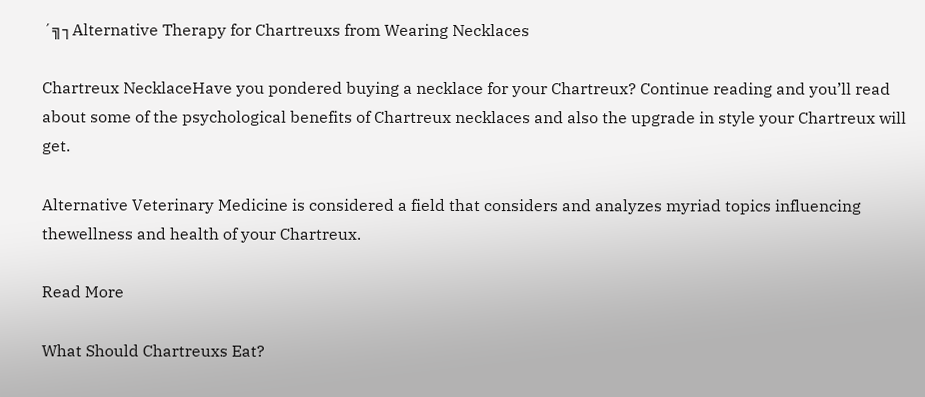´╗┐Alternative Therapy for Chartreuxs from Wearing Necklaces

Chartreux NecklaceHave you pondered buying a necklace for your Chartreux? Continue reading and you’ll read about some of the psychological benefits of Chartreux necklaces and also the upgrade in style your Chartreux will get.

Alternative Veterinary Medicine is considered a field that considers and analyzes myriad topics influencing thewellness and health of your Chartreux.

Read More

What Should Chartreuxs Eat?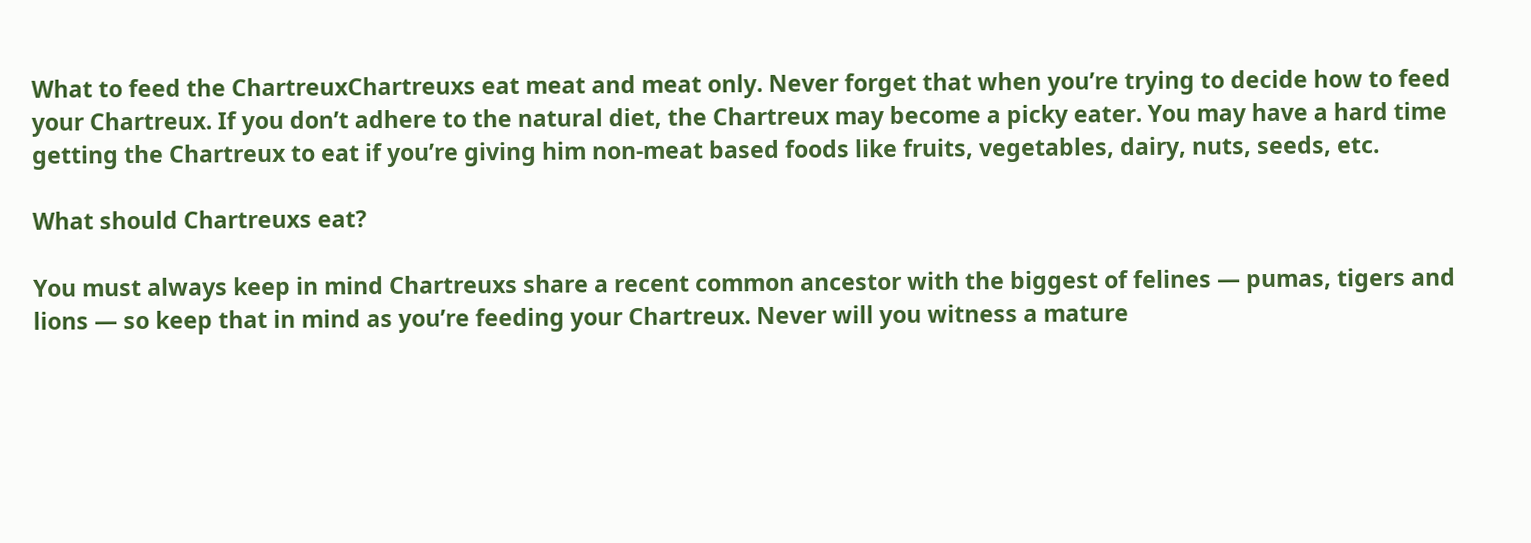What to feed the ChartreuxChartreuxs eat meat and meat only. Never forget that when you’re trying to decide how to feed your Chartreux. If you don’t adhere to the natural diet, the Chartreux may become a picky eater. You may have a hard time getting the Chartreux to eat if you’re giving him non-meat based foods like fruits, vegetables, dairy, nuts, seeds, etc.

What should Chartreuxs eat?

You must always keep in mind Chartreuxs share a recent common ancestor with the biggest of felines — pumas, tigers and lions — so keep that in mind as you’re feeding your Chartreux. Never will you witness a mature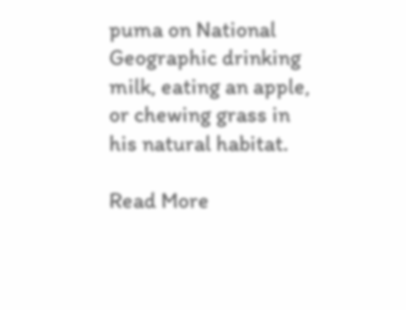puma on National Geographic drinking milk, eating an apple, or chewing grass in his natural habitat.

Read More